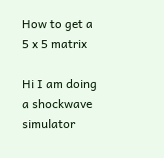How to get a 5 x 5 matrix

Hi I am doing a shockwave simulator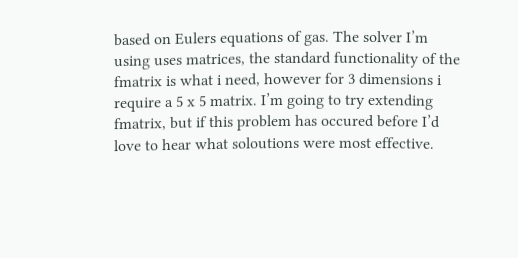based on Eulers equations of gas. The solver I’m using uses matrices, the standard functionality of the fmatrix is what i need, however for 3 dimensions i require a 5 x 5 matrix. I’m going to try extending fmatrix, but if this problem has occured before I’d love to hear what soloutions were most effective.